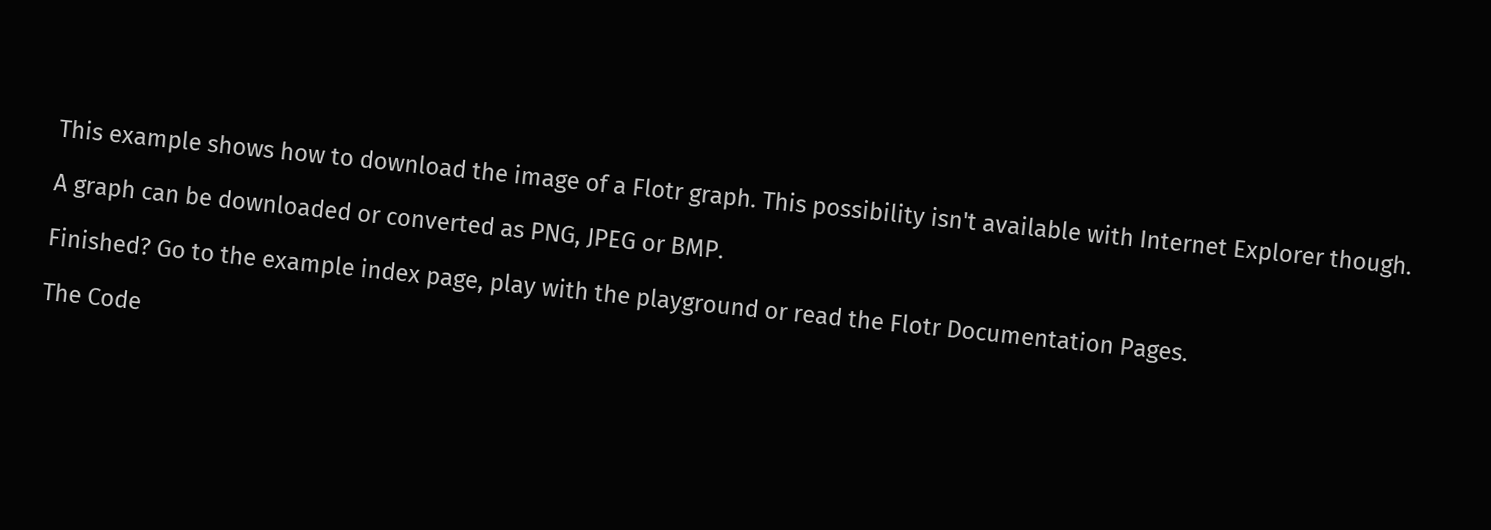This example shows how to download the image of a Flotr graph. This possibility isn't available with Internet Explorer though.

A graph can be downloaded or converted as PNG, JPEG or BMP.

Finished? Go to the example index page, play with the playground or read the Flotr Documentation Pages.

The Code